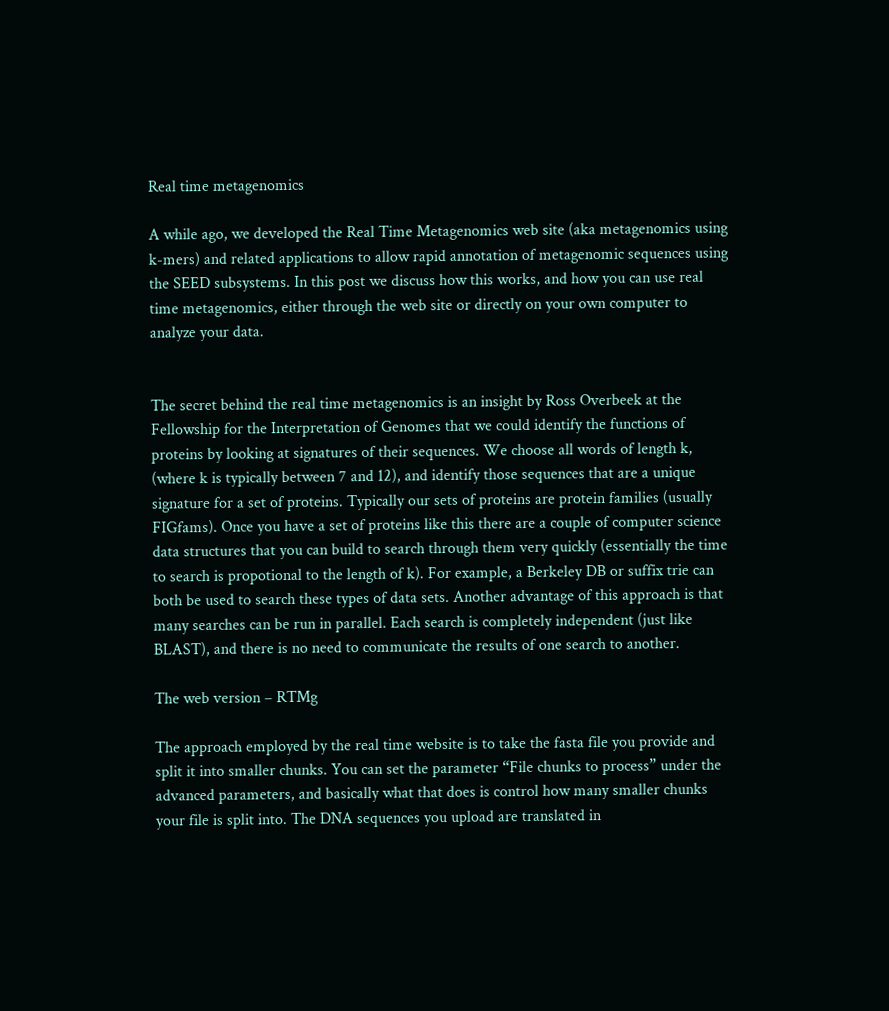Real time metagenomics

A while ago, we developed the Real Time Metagenomics web site (aka metagenomics using k-mers) and related applications to allow rapid annotation of metagenomic sequences using the SEED subsystems. In this post we discuss how this works, and how you can use real time metagenomics, either through the web site or directly on your own computer to analyze your data.


The secret behind the real time metagenomics is an insight by Ross Overbeek at the Fellowship for the Interpretation of Genomes that we could identify the functions of proteins by looking at signatures of their sequences. We choose all words of length k, (where k is typically between 7 and 12), and identify those sequences that are a unique signature for a set of proteins. Typically our sets of proteins are protein families (usually FIGfams). Once you have a set of proteins like this there are a couple of computer science data structures that you can build to search through them very quickly (essentially the time to search is propotional to the length of k). For example, a Berkeley DB or suffix trie can both be used to search these types of data sets. Another advantage of this approach is that many searches can be run in parallel. Each search is completely independent (just like BLAST), and there is no need to communicate the results of one search to another.

The web version – RTMg

The approach employed by the real time website is to take the fasta file you provide and split it into smaller chunks. You can set the parameter “File chunks to process” under the advanced parameters, and basically what that does is control how many smaller chunks your file is split into. The DNA sequences you upload are translated in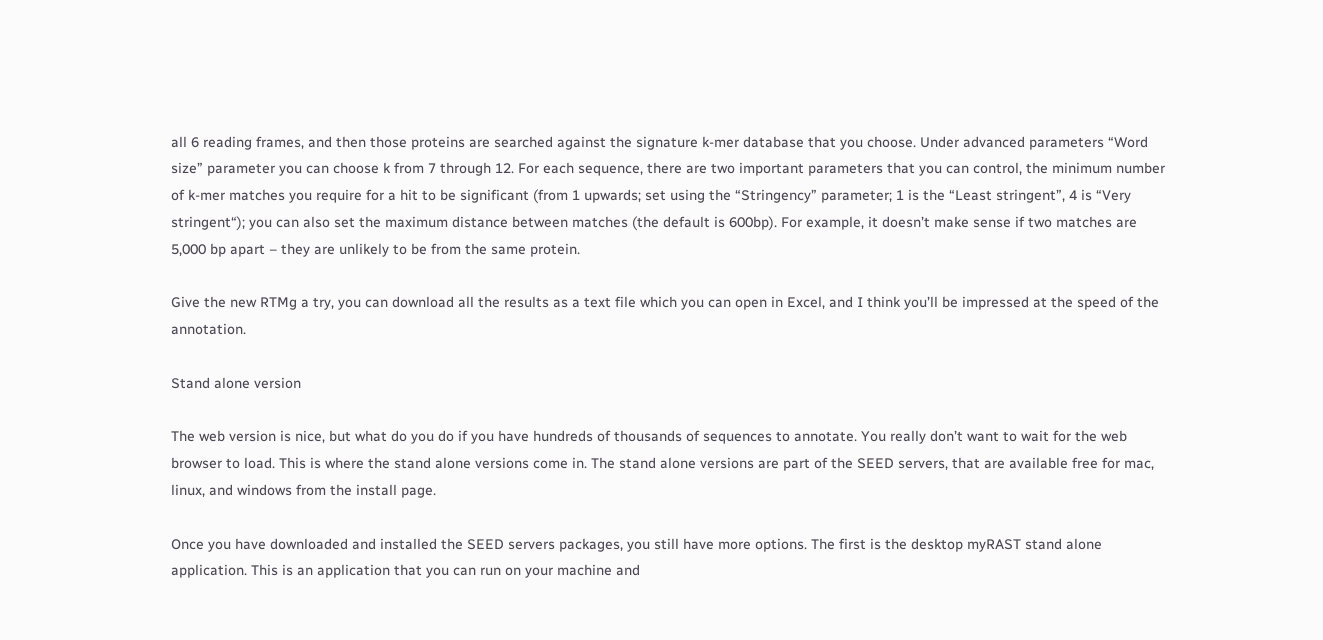all 6 reading frames, and then those proteins are searched against the signature k-mer database that you choose. Under advanced parameters “Word size” parameter you can choose k from 7 through 12. For each sequence, there are two important parameters that you can control, the minimum number of k-mer matches you require for a hit to be significant (from 1 upwards; set using the “Stringency” parameter; 1 is the “Least stringent”, 4 is “Very stringent“); you can also set the maximum distance between matches (the default is 600bp). For example, it doesn’t make sense if two matches are 5,000 bp apart – they are unlikely to be from the same protein.

Give the new RTMg a try, you can download all the results as a text file which you can open in Excel, and I think you’ll be impressed at the speed of the annotation.

Stand alone version

The web version is nice, but what do you do if you have hundreds of thousands of sequences to annotate. You really don’t want to wait for the web browser to load. This is where the stand alone versions come in. The stand alone versions are part of the SEED servers, that are available free for mac, linux, and windows from the install page.

Once you have downloaded and installed the SEED servers packages, you still have more options. The first is the desktop myRAST stand alone application. This is an application that you can run on your machine and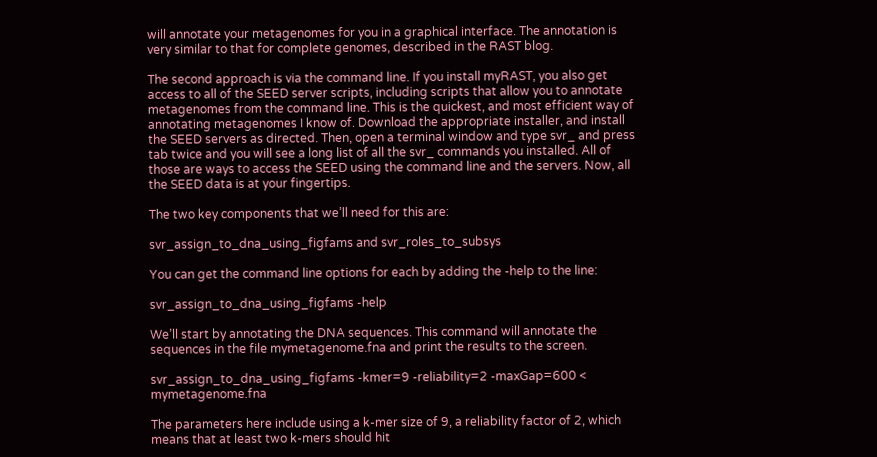will annotate your metagenomes for you in a graphical interface. The annotation is very similar to that for complete genomes, described in the RAST blog.

The second approach is via the command line. If you install myRAST, you also get access to all of the SEED server scripts, including scripts that allow you to annotate metagenomes from the command line. This is the quickest, and most efficient way of annotating metagenomes I know of. Download the appropriate installer, and install the SEED servers as directed. Then, open a terminal window and type svr_ and press tab twice and you will see a long list of all the svr_ commands you installed. All of those are ways to access the SEED using the command line and the servers. Now, all the SEED data is at your fingertips.

The two key components that we’ll need for this are:

svr_assign_to_dna_using_figfams and svr_roles_to_subsys

You can get the command line options for each by adding the -help to the line:

svr_assign_to_dna_using_figfams -help

We’ll start by annotating the DNA sequences. This command will annotate the sequences in the file mymetagenome.fna and print the results to the screen.

svr_assign_to_dna_using_figfams -kmer=9 -reliability=2 -maxGap=600 < mymetagenome.fna

The parameters here include using a k-mer size of 9, a reliability factor of 2, which means that at least two k-mers should hit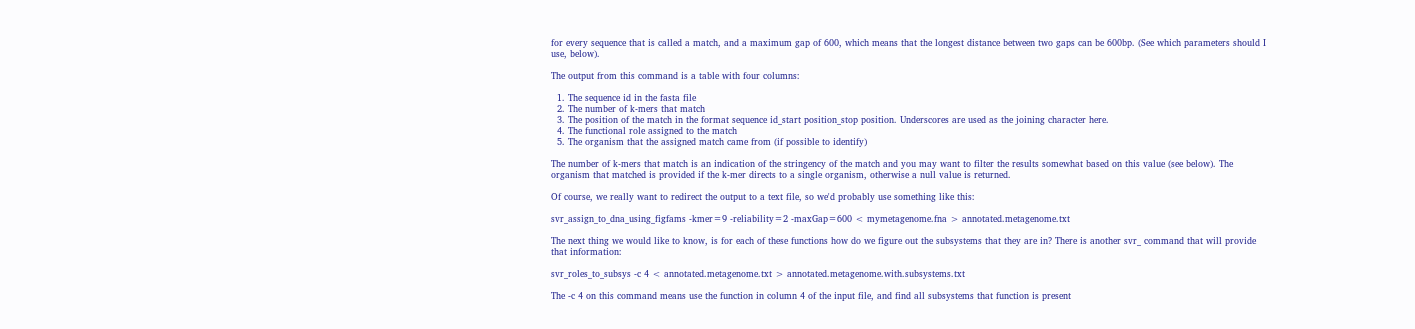for every sequence that is called a match, and a maximum gap of 600, which means that the longest distance between two gaps can be 600bp. (See which parameters should I use, below).

The output from this command is a table with four columns:

  1. The sequence id in the fasta file
  2. The number of k-mers that match
  3. The position of the match in the format sequence id_start position_stop position. Underscores are used as the joining character here.
  4. The functional role assigned to the match
  5. The organism that the assigned match came from (if possible to identify)

The number of k-mers that match is an indication of the stringency of the match and you may want to filter the results somewhat based on this value (see below). The organism that matched is provided if the k-mer directs to a single organism, otherwise a null value is returned.

Of course, we really want to redirect the output to a text file, so we'd probably use something like this:

svr_assign_to_dna_using_figfams -kmer=9 -reliability=2 -maxGap=600 < mymetagenome.fna > annotated.metagenome.txt

The next thing we would like to know, is for each of these functions how do we figure out the subsystems that they are in? There is another svr_ command that will provide that information:

svr_roles_to_subsys -c 4 < annotated.metagenome.txt > annotated.metagenome.with.subsystems.txt

The -c 4 on this command means use the function in column 4 of the input file, and find all subsystems that function is present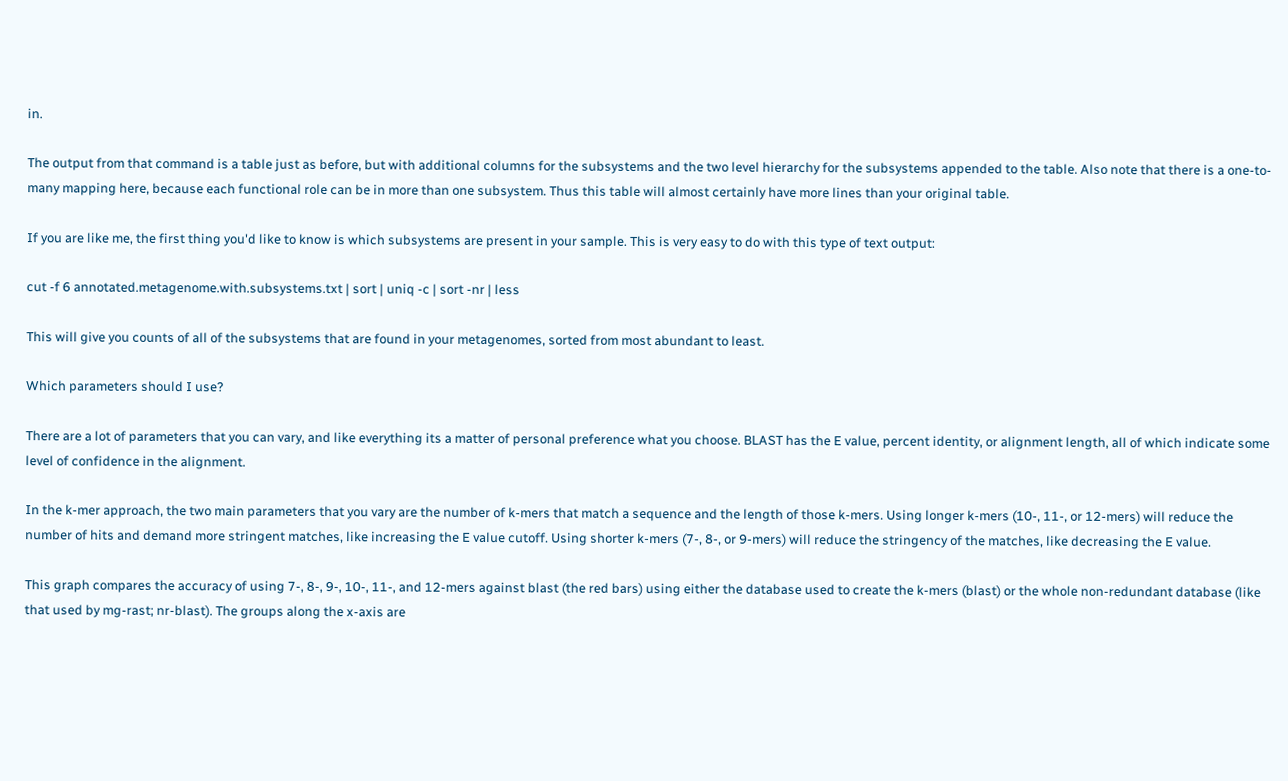in.

The output from that command is a table just as before, but with additional columns for the subsystems and the two level hierarchy for the subsystems appended to the table. Also note that there is a one-to-many mapping here, because each functional role can be in more than one subsystem. Thus this table will almost certainly have more lines than your original table.

If you are like me, the first thing you'd like to know is which subsystems are present in your sample. This is very easy to do with this type of text output:

cut -f 6 annotated.metagenome.with.subsystems.txt | sort | uniq -c | sort -nr | less

This will give you counts of all of the subsystems that are found in your metagenomes, sorted from most abundant to least.

Which parameters should I use?

There are a lot of parameters that you can vary, and like everything its a matter of personal preference what you choose. BLAST has the E value, percent identity, or alignment length, all of which indicate some level of confidence in the alignment.

In the k-mer approach, the two main parameters that you vary are the number of k-mers that match a sequence and the length of those k-mers. Using longer k-mers (10-, 11-, or 12-mers) will reduce the number of hits and demand more stringent matches, like increasing the E value cutoff. Using shorter k-mers (7-, 8-, or 9-mers) will reduce the stringency of the matches, like decreasing the E value.

This graph compares the accuracy of using 7-, 8-, 9-, 10-, 11-, and 12-mers against blast (the red bars) using either the database used to create the k-mers (blast) or the whole non-redundant database (like that used by mg-rast; nr-blast). The groups along the x-axis are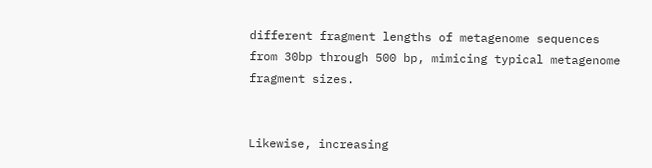different fragment lengths of metagenome sequences from 30bp through 500 bp, mimicing typical metagenome fragment sizes.


Likewise, increasing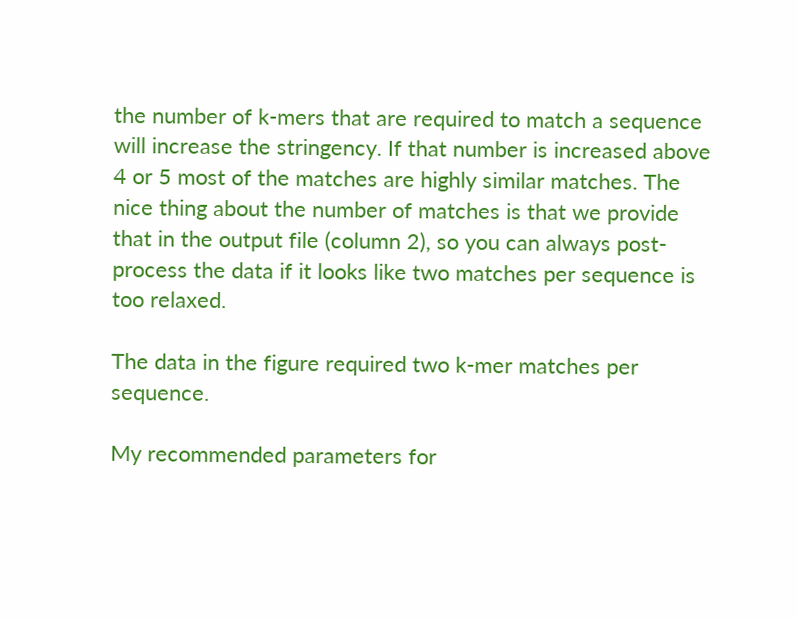the number of k-mers that are required to match a sequence will increase the stringency. If that number is increased above 4 or 5 most of the matches are highly similar matches. The nice thing about the number of matches is that we provide that in the output file (column 2), so you can always post-process the data if it looks like two matches per sequence is too relaxed.

The data in the figure required two k-mer matches per sequence.

My recommended parameters for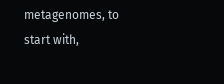metagenomes, to start with,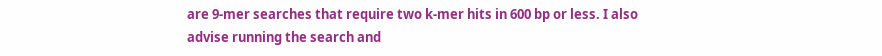are 9-mer searches that require two k-mer hits in 600 bp or less. I also advise running the search and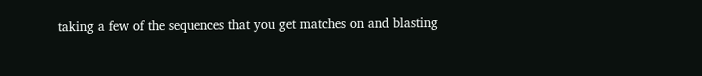taking a few of the sequences that you get matches on and blasting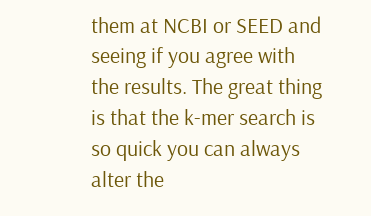them at NCBI or SEED and seeing if you agree with the results. The great thing is that the k-mer search is so quick you can always alter the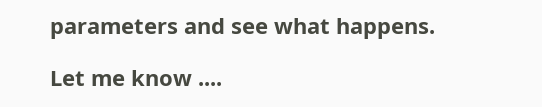parameters and see what happens.

Let me know ....